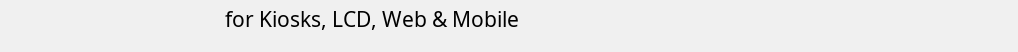for Kiosks, LCD, Web & Mobile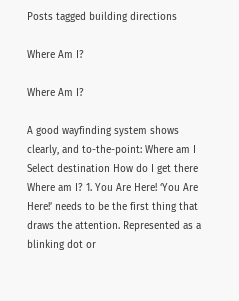Posts tagged building directions

Where Am I?

Where Am I?

A good wayfinding system shows clearly, and to-the-point: Where am I Select destination How do I get there Where am I? 1. You Are Here! ‘You Are Here!’ needs to be the first thing that draws the attention. Represented as a blinking dot or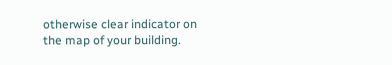otherwise clear indicator on the map of your building.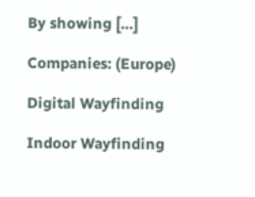By showing […]

Companies: (Europe)

Digital Wayfinding

Indoor Wayfinding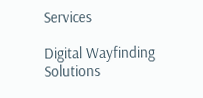Services

Digital Wayfinding Solutions